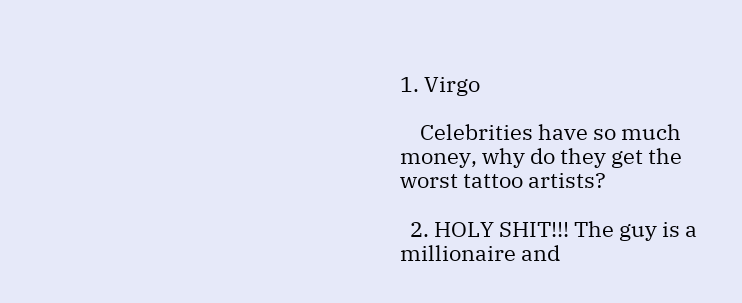1. Virgo

    Celebrities have so much money, why do they get the worst tattoo artists?

  2. HOLY SHIT!!! The guy is a millionaire and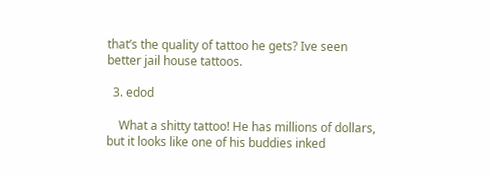that’s the quality of tattoo he gets? Ive seen better jail house tattoos.

  3. edod

    What a shitty tattoo! He has millions of dollars, but it looks like one of his buddies inked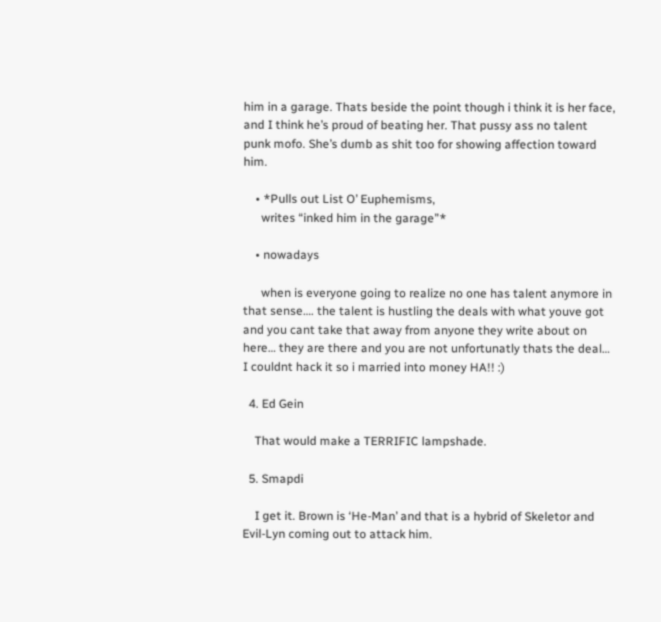him in a garage. Thats beside the point though i think it is her face, and I think he’s proud of beating her. That pussy ass no talent punk mofo. She’s dumb as shit too for showing affection toward him.

    • *Pulls out List O’ Euphemisms,
      writes “inked him in the garage”*

    • nowadays

      when is everyone going to realize no one has talent anymore in that sense…. the talent is hustling the deals with what youve got and you cant take that away from anyone they write about on here… they are there and you are not unfortunatly thats the deal… I couldnt hack it so i married into money HA!! :)

  4. Ed Gein

    That would make a TERRIFIC lampshade.

  5. Smapdi

    I get it. Brown is ‘He-Man’ and that is a hybrid of Skeletor and Evil-Lyn coming out to attack him.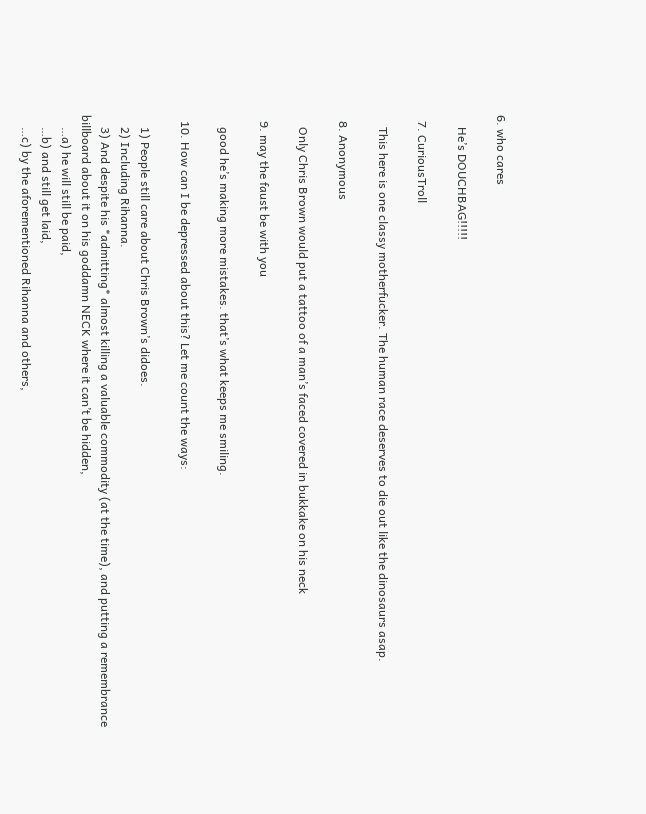6. who cares

    He’s DOUCHBAG!!!!!

  7. CuriousTroll

    This here is one classy motherfucker. The human race deserves to die out like the dinosaurs asap.

  8. Anonymous

    Only Chris Brown would put a tattoo of a man’s faced covered in bukkake on his neck

  9. may the faust be with you

    good he’s making more mistakes. that’s what keeps me smiling.

  10. How can I be depressed about this? Let me count the ways:

    1) People still care about Chris Brown’s didoes.
    2) Including Rihanna.
    3) And despite his *admitting* almost killing a valuable commodity (at the time), and putting a remembrance billboard about it on his goddamn NECK where it can’t be hidden,
    …a) he will still be paid,
    …b) and still get laid,
    …c) by the aforementioned Rihanna and others,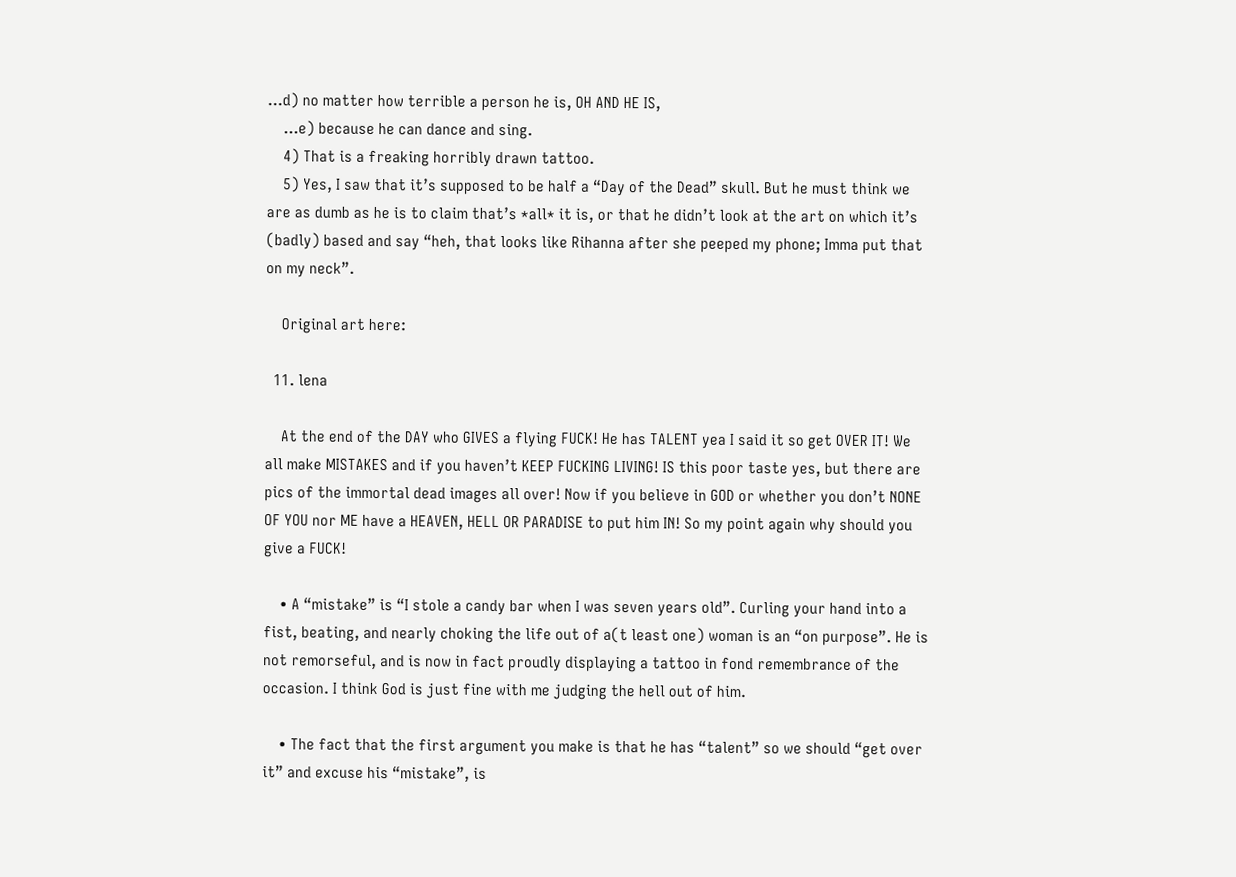…d) no matter how terrible a person he is, OH AND HE IS,
    …e) because he can dance and sing.
    4) That is a freaking horribly drawn tattoo.
    5) Yes, I saw that it’s supposed to be half a “Day of the Dead” skull. But he must think we are as dumb as he is to claim that’s *all* it is, or that he didn’t look at the art on which it’s (badly) based and say “heh, that looks like Rihanna after she peeped my phone; Imma put that on my neck”.

    Original art here:

  11. lena

    At the end of the DAY who GIVES a flying FUCK! He has TALENT yea I said it so get OVER IT! We all make MISTAKES and if you haven’t KEEP FUCKING LIVING! IS this poor taste yes, but there are pics of the immortal dead images all over! Now if you believe in GOD or whether you don’t NONE OF YOU nor ME have a HEAVEN, HELL OR PARADISE to put him IN! So my point again why should you give a FUCK!

    • A “mistake” is “I stole a candy bar when I was seven years old”. Curling your hand into a fist, beating, and nearly choking the life out of a(t least one) woman is an “on purpose”. He is not remorseful, and is now in fact proudly displaying a tattoo in fond remembrance of the occasion. I think God is just fine with me judging the hell out of him.

    • The fact that the first argument you make is that he has “talent” so we should “get over it” and excuse his “mistake”, is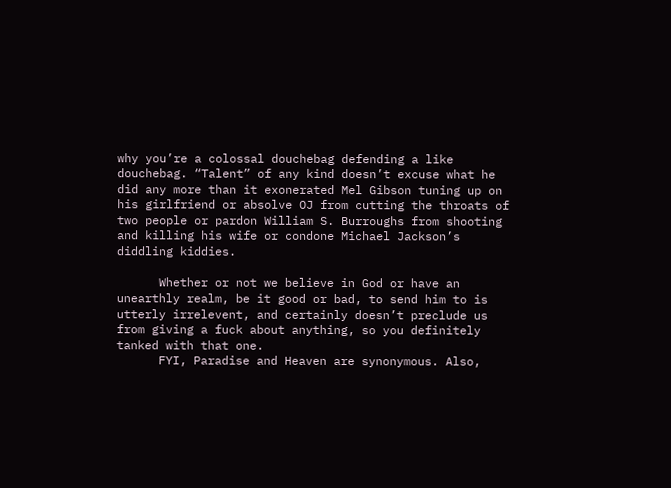why you’re a colossal douchebag defending a like douchebag. “Talent” of any kind doesn’t excuse what he did any more than it exonerated Mel Gibson tuning up on his girlfriend or absolve OJ from cutting the throats of two people or pardon William S. Burroughs from shooting and killing his wife or condone Michael Jackson’s diddling kiddies.

      Whether or not we believe in God or have an unearthly realm, be it good or bad, to send him to is utterly irrelevent, and certainly doesn’t preclude us from giving a fuck about anything, so you definitely tanked with that one.
      FYI, Paradise and Heaven are synonymous. Also,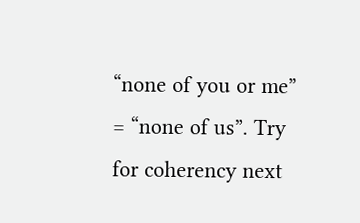“none of you or me” = “none of us”. Try for coherency next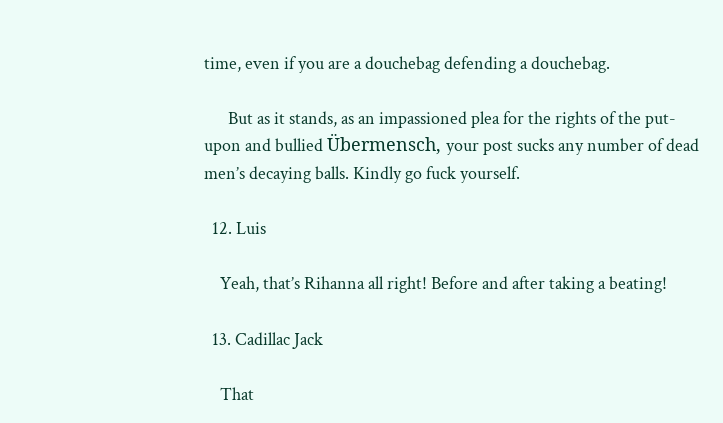time, even if you are a douchebag defending a douchebag.

      But as it stands, as an impassioned plea for the rights of the put-upon and bullied Übermensch, your post sucks any number of dead men’s decaying balls. Kindly go fuck yourself.

  12. Luis

    Yeah, that’s Rihanna all right! Before and after taking a beating!

  13. Cadillac Jack

    That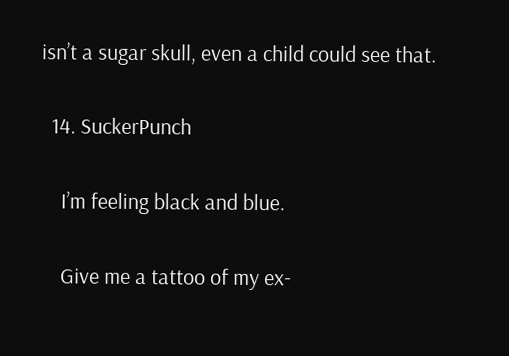isn’t a sugar skull, even a child could see that.

  14. SuckerPunch

    I’m feeling black and blue.

    Give me a tattoo of my ex-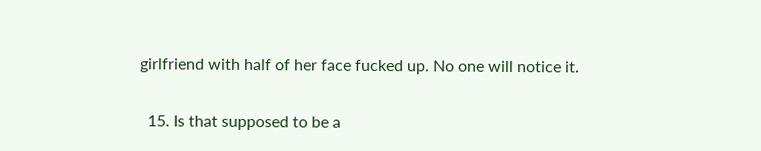girlfriend with half of her face fucked up. No one will notice it.

  15. Is that supposed to be a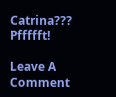Catrina??? Pffffft!

Leave A Comment